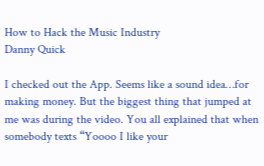How to Hack the Music Industry
Danny Quick

I checked out the App. Seems like a sound idea…for making money. But the biggest thing that jumped at me was during the video. You all explained that when somebody texts “Yoooo I like your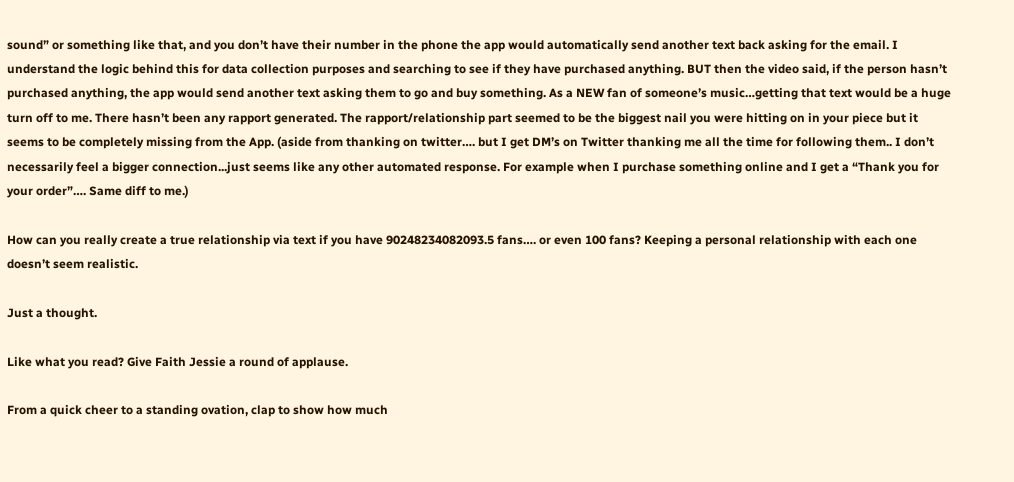sound” or something like that, and you don’t have their number in the phone the app would automatically send another text back asking for the email. I understand the logic behind this for data collection purposes and searching to see if they have purchased anything. BUT then the video said, if the person hasn’t purchased anything, the app would send another text asking them to go and buy something. As a NEW fan of someone’s music…getting that text would be a huge turn off to me. There hasn’t been any rapport generated. The rapport/relationship part seemed to be the biggest nail you were hitting on in your piece but it seems to be completely missing from the App. (aside from thanking on twitter…. but I get DM’s on Twitter thanking me all the time for following them.. I don’t necessarily feel a bigger connection...just seems like any other automated response. For example when I purchase something online and I get a “Thank you for your order”…. Same diff to me.)

How can you really create a true relationship via text if you have 90248234082093.5 fans…. or even 100 fans? Keeping a personal relationship with each one doesn’t seem realistic.

Just a thought.

Like what you read? Give Faith Jessie a round of applause.

From a quick cheer to a standing ovation, clap to show how much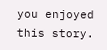you enjoyed this story.